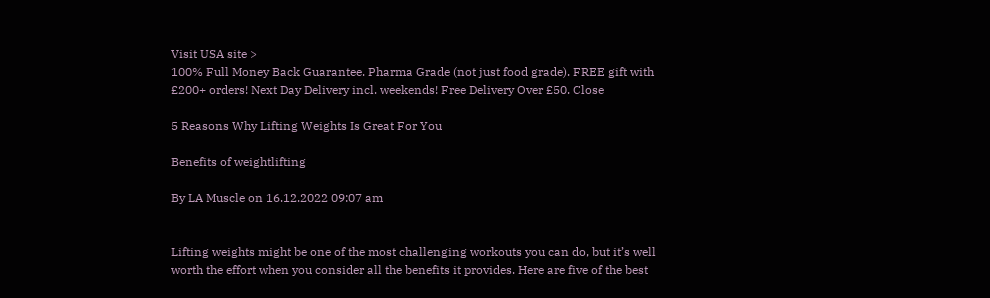Visit USA site >
100% Full Money Back Guarantee. Pharma Grade (not just food grade). FREE gift with £200+ orders! Next Day Delivery incl. weekends! Free Delivery Over £50. Close

5 Reasons Why Lifting Weights Is Great For You

Benefits of weightlifting

By LA Muscle on 16.12.2022 09:07 am


Lifting weights might be one of the most challenging workouts you can do, but it’s well worth the effort when you consider all the benefits it provides. Here are five of the best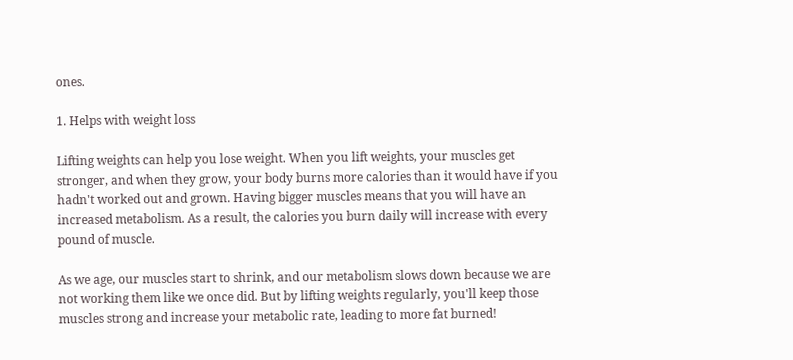ones.

1. Helps with weight loss

Lifting weights can help you lose weight. When you lift weights, your muscles get stronger, and when they grow, your body burns more calories than it would have if you hadn't worked out and grown. Having bigger muscles means that you will have an increased metabolism. As a result, the calories you burn daily will increase with every pound of muscle.

As we age, our muscles start to shrink, and our metabolism slows down because we are not working them like we once did. But by lifting weights regularly, you'll keep those muscles strong and increase your metabolic rate, leading to more fat burned!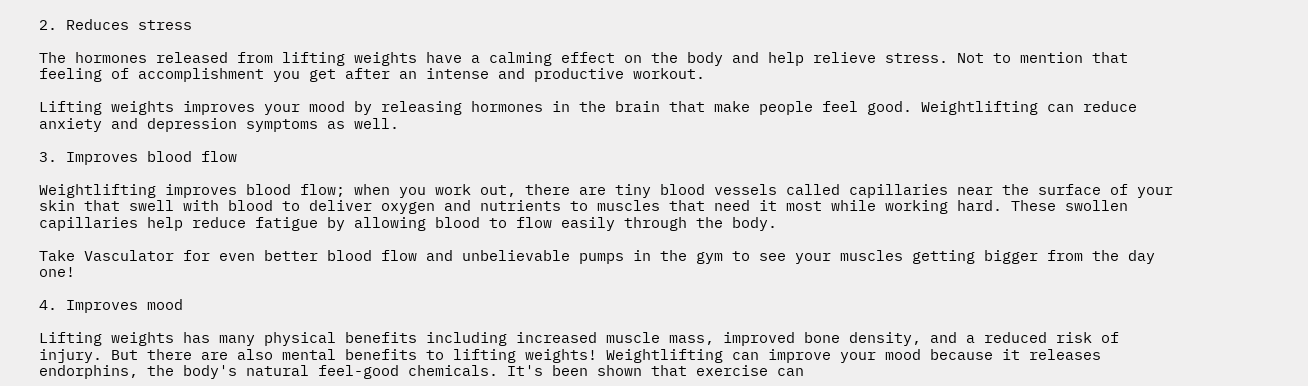2. Reduces stress

The hormones released from lifting weights have a calming effect on the body and help relieve stress. Not to mention that feeling of accomplishment you get after an intense and productive workout.

Lifting weights improves your mood by releasing hormones in the brain that make people feel good. Weightlifting can reduce anxiety and depression symptoms as well.

3. Improves blood flow

Weightlifting improves blood flow; when you work out, there are tiny blood vessels called capillaries near the surface of your skin that swell with blood to deliver oxygen and nutrients to muscles that need it most while working hard. These swollen capillaries help reduce fatigue by allowing blood to flow easily through the body.

Take Vasculator for even better blood flow and unbelievable pumps in the gym to see your muscles getting bigger from the day one!

4. Improves mood

Lifting weights has many physical benefits including increased muscle mass, improved bone density, and a reduced risk of injury. But there are also mental benefits to lifting weights! Weightlifting can improve your mood because it releases endorphins, the body's natural feel-good chemicals. It's been shown that exercise can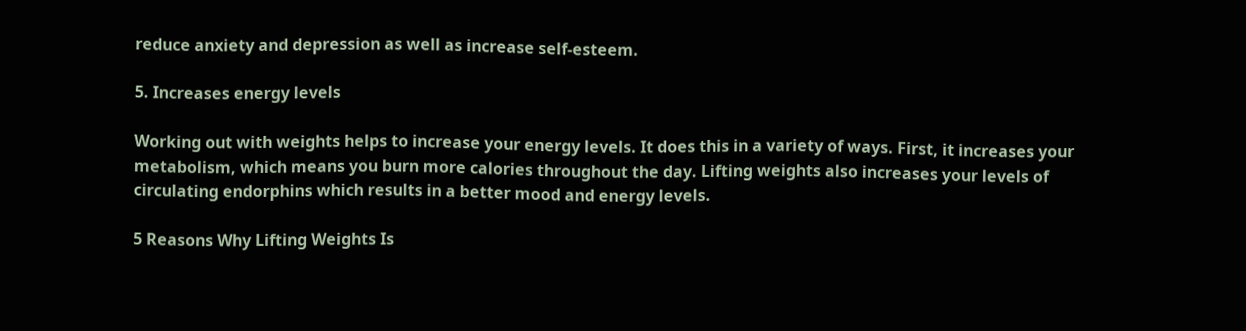reduce anxiety and depression as well as increase self-esteem.

5. Increases energy levels

Working out with weights helps to increase your energy levels. It does this in a variety of ways. First, it increases your metabolism, which means you burn more calories throughout the day. Lifting weights also increases your levels of circulating endorphins which results in a better mood and energy levels.

5 Reasons Why Lifting Weights Is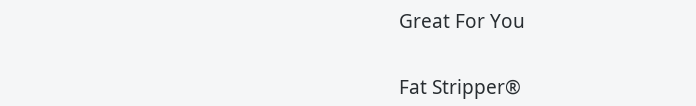Great For You


Fat Stripper®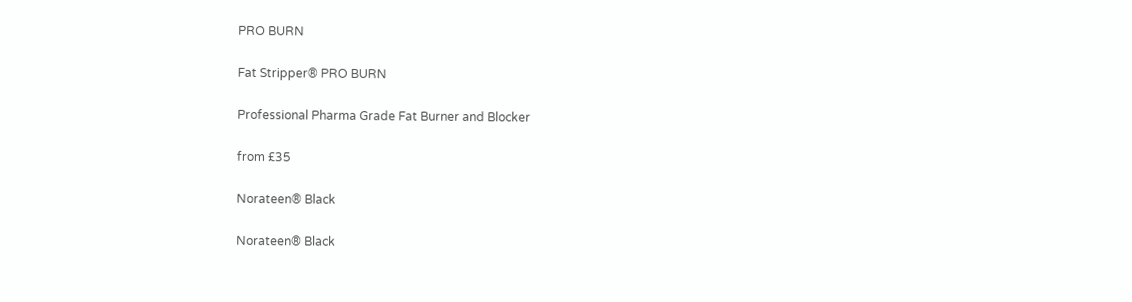PRO BURN

Fat Stripper® PRO BURN

Professional Pharma Grade Fat Burner and Blocker

from £35

Norateen® Black

Norateen® Black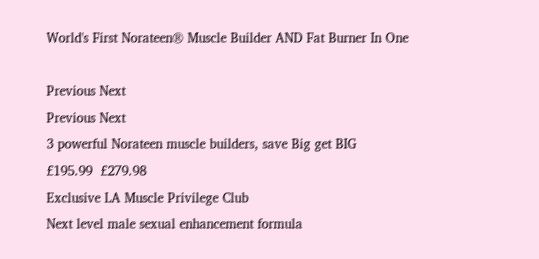World's First Norateen® Muscle Builder AND Fat Burner In One

Previous Next
Previous Next
3 powerful Norateen muscle builders, save Big get BIG
£195.99  £279.98
Exclusive LA Muscle Privilege Club
Next level male sexual enhancement formula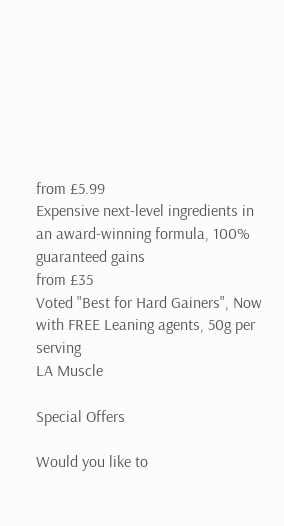from £5.99
Expensive next-level ingredients in an award-winning formula, 100% guaranteed gains
from £35
Voted "Best for Hard Gainers", Now with FREE Leaning agents, 50g per serving
LA Muscle

Special Offers

Would you like to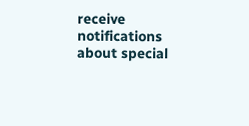receive notifications about special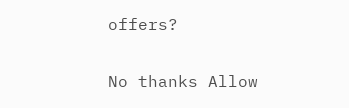offers?

No thanks Allow